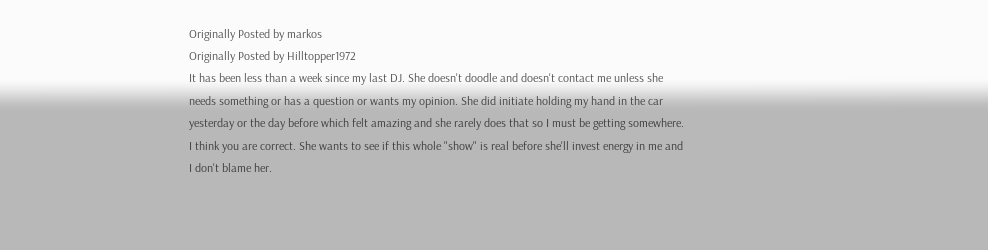Originally Posted by markos
Originally Posted by Hilltopper1972
It has been less than a week since my last DJ. She doesn't doodle and doesn't contact me unless she needs something or has a question or wants my opinion. She did initiate holding my hand in the car yesterday or the day before which felt amazing and she rarely does that so I must be getting somewhere. I think you are correct. She wants to see if this whole "show" is real before she'll invest energy in me and I don't blame her.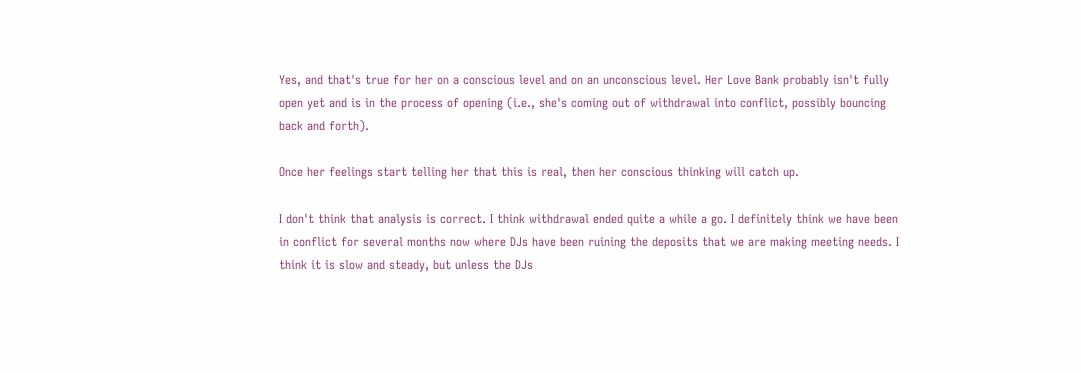Yes, and that's true for her on a conscious level and on an unconscious level. Her Love Bank probably isn't fully open yet and is in the process of opening (i.e., she's coming out of withdrawal into conflict, possibly bouncing back and forth).

Once her feelings start telling her that this is real, then her conscious thinking will catch up.

I don't think that analysis is correct. I think withdrawal ended quite a while a go. I definitely think we have been in conflict for several months now where DJs have been ruining the deposits that we are making meeting needs. I think it is slow and steady, but unless the DJs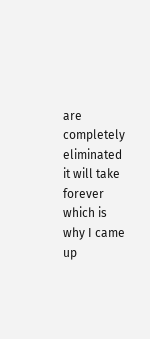are completely eliminated it will take forever which is why I came up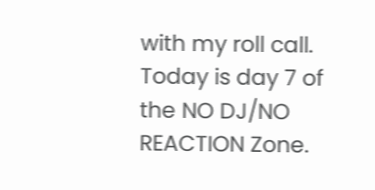with my roll call. Today is day 7 of the NO DJ/NO REACTION Zone.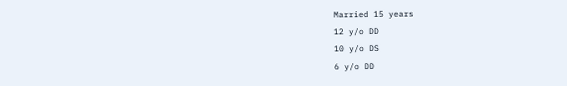Married 15 years
12 y/o DD
10 y/o DS
6 y/o DD